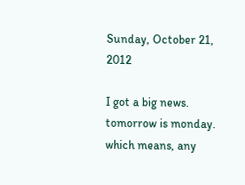Sunday, October 21, 2012

I got a big news. tomorrow is monday. which means, any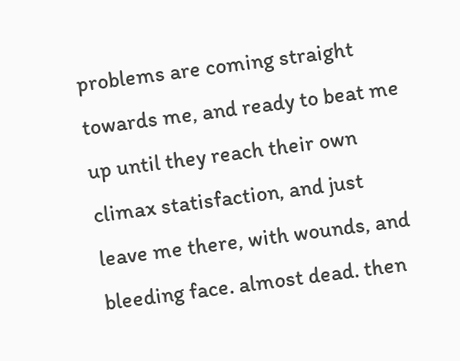problems are coming straight towards me, and ready to beat me up until they reach their own climax statisfaction, and just leave me there, with wounds, and bleeding face. almost dead. then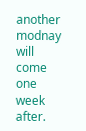another modnay will come one week after.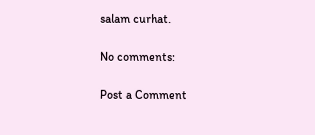salam curhat.

No comments:

Post a Comment